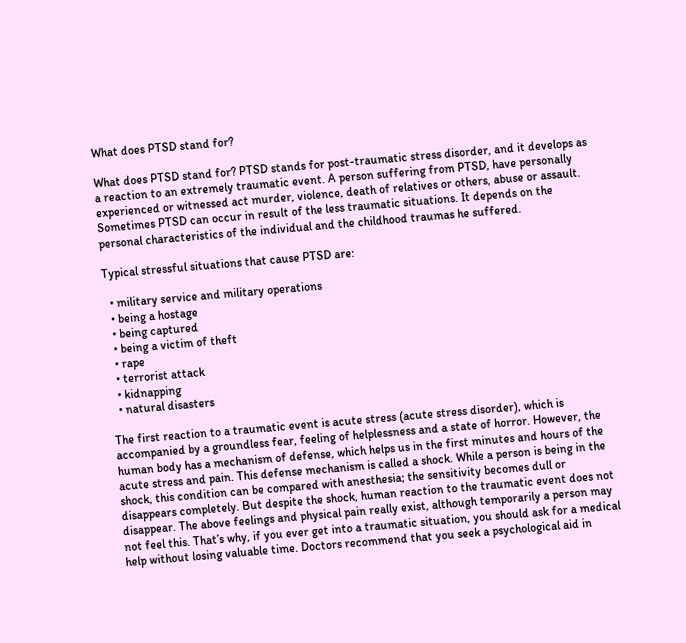What does PTSD stand for?

What does PTSD stand for? PTSD stands for post-traumatic stress disorder, and it develops as a reaction to an extremely traumatic event. A person suffering from PTSD, have personally experienced or witnessed act murder, violence, death of relatives or others, abuse or assault. Sometimes PTSD can occur in result of the less traumatic situations. It depends on the personal characteristics of the individual and the childhood traumas he suffered.

Typical stressful situations that cause PTSD are:

  • military service and military operations
  • being a hostage
  • being captured
  • being a victim of theft
  • rape
  • terrorist attack
  • kidnapping
  • natural disasters

The first reaction to a traumatic event is acute stress (acute stress disorder), which is accompanied by a groundless fear, feeling of helplessness and a state of horror. However, the human body has a mechanism of defense, which helps us in the first minutes and hours of the acute stress and pain. This defense mechanism is called a shock. While a person is being in the shock, this condition can be compared with anesthesia; the sensitivity becomes dull or disappears completely. But despite the shock, human reaction to the traumatic event does not disappear. The above feelings and physical pain really exist, although temporarily a person may not feel this. That’s why, if you ever get into a traumatic situation, you should ask for a medical help without losing valuable time. Doctors recommend that you seek a psychological aid in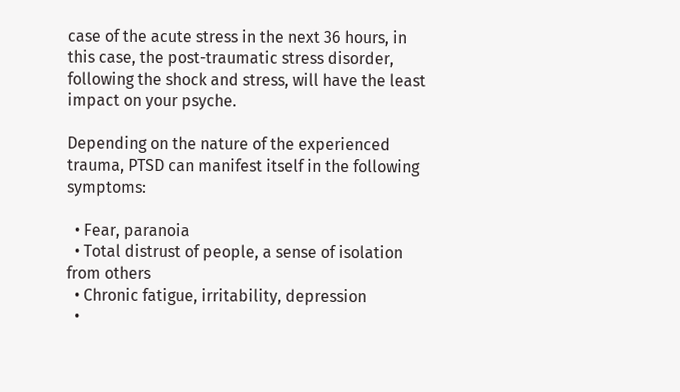case of the acute stress in the next 36 hours, in this case, the post-traumatic stress disorder, following the shock and stress, will have the least impact on your psyche.

Depending on the nature of the experienced trauma, PTSD can manifest itself in the following symptoms:

  • Fear, paranoia
  • Total distrust of people, a sense of isolation from others
  • Chronic fatigue, irritability, depression
  •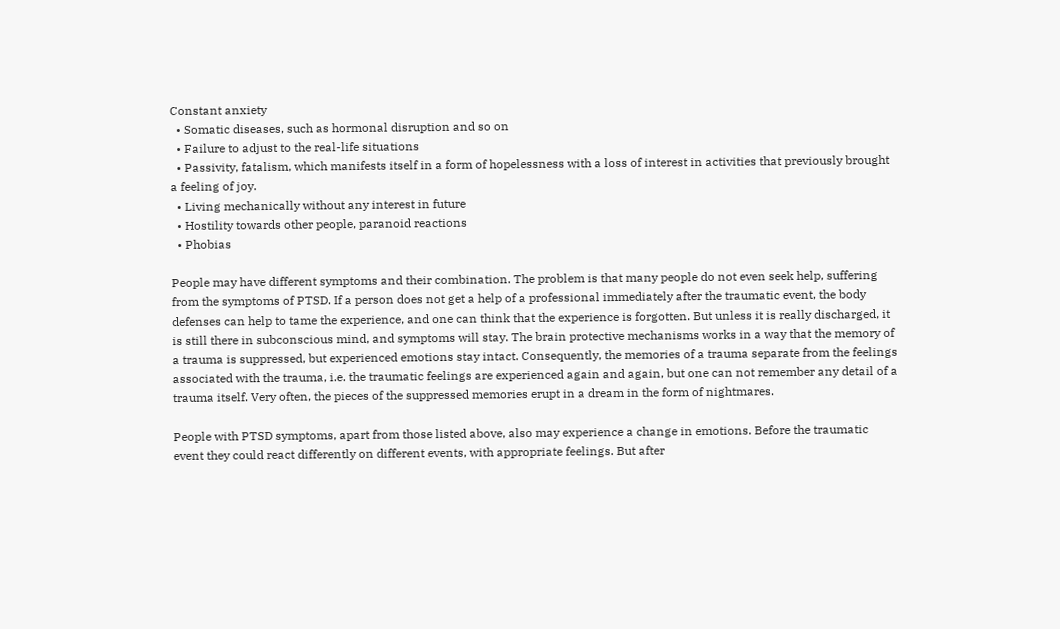Constant anxiety
  • Somatic diseases, such as hormonal disruption and so on
  • Failure to adjust to the real-life situations
  • Passivity, fatalism, which manifests itself in a form of hopelessness with a loss of interest in activities that previously brought a feeling of joy.
  • Living mechanically without any interest in future
  • Hostility towards other people, paranoid reactions
  • Phobias

People may have different symptoms and their combination. The problem is that many people do not even seek help, suffering from the symptoms of PTSD. If a person does not get a help of a professional immediately after the traumatic event, the body defenses can help to tame the experience, and one can think that the experience is forgotten. But unless it is really discharged, it is still there in subconscious mind, and symptoms will stay. The brain protective mechanisms works in a way that the memory of a trauma is suppressed, but experienced emotions stay intact. Consequently, the memories of a trauma separate from the feelings associated with the trauma, i.e. the traumatic feelings are experienced again and again, but one can not remember any detail of a trauma itself. Very often, the pieces of the suppressed memories erupt in a dream in the form of nightmares.

People with PTSD symptoms, apart from those listed above, also may experience a change in emotions. Before the traumatic event they could react differently on different events, with appropriate feelings. But after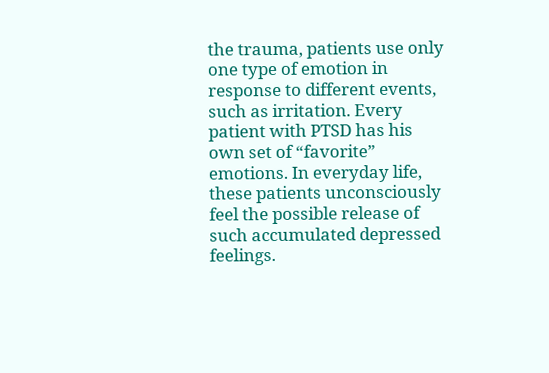the trauma, patients use only one type of emotion in response to different events, such as irritation. Every patient with PTSD has his own set of “favorite” emotions. In everyday life, these patients unconsciously feel the possible release of such accumulated depressed feelings.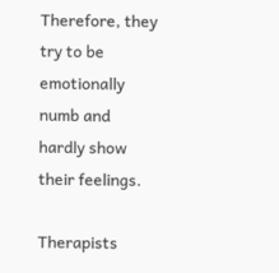Therefore, they try to be emotionally numb and hardly show their feelings.

Therapists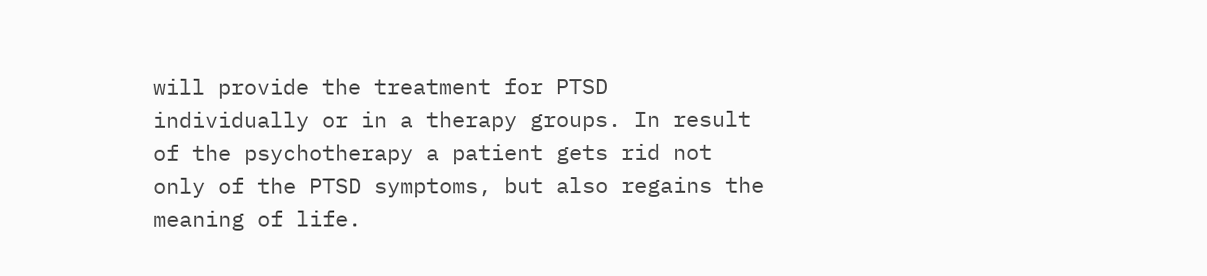will provide the treatment for PTSD individually or in a therapy groups. In result of the psychotherapy a patient gets rid not only of the PTSD symptoms, but also regains the meaning of life.